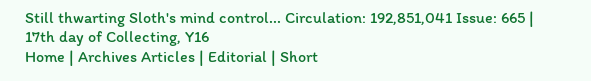Still thwarting Sloth's mind control... Circulation: 192,851,041 Issue: 665 | 17th day of Collecting, Y16
Home | Archives Articles | Editorial | Short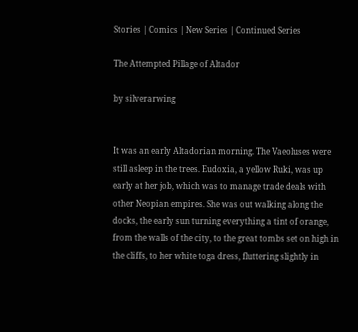Stories | Comics | New Series | Continued Series

The Attempted Pillage of Altador

by silverarwing


It was an early Altadorian morning. The Vaeoluses were still asleep in the trees. Eudoxia, a yellow Ruki, was up early at her job, which was to manage trade deals with other Neopian empires. She was out walking along the docks, the early sun turning everything a tint of orange, from the walls of the city, to the great tombs set on high in the cliffs, to her white toga dress, fluttering slightly in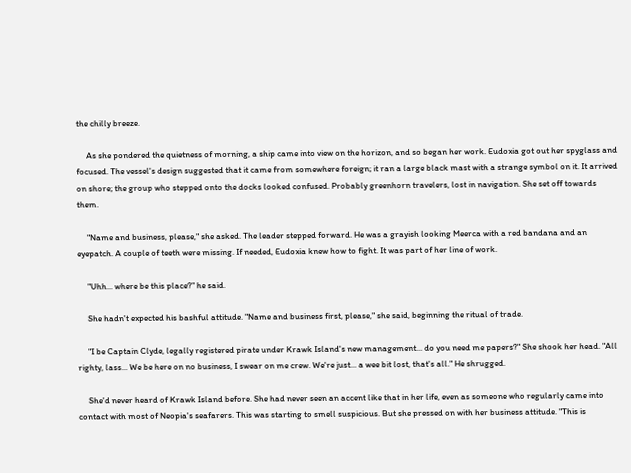the chilly breeze.

     As she pondered the quietness of morning, a ship came into view on the horizon, and so began her work. Eudoxia got out her spyglass and focused. The vessel's design suggested that it came from somewhere foreign; it ran a large black mast with a strange symbol on it. It arrived on shore; the group who stepped onto the docks looked confused. Probably greenhorn travelers, lost in navigation. She set off towards them.

     "Name and business, please," she asked. The leader stepped forward. He was a grayish looking Meerca with a red bandana and an eyepatch. A couple of teeth were missing. If needed, Eudoxia knew how to fight. It was part of her line of work.

     "Uhh... where be this place?" he said.

     She hadn't expected his bashful attitude. "Name and business first, please," she said, beginning the ritual of trade.

     "I be Captain Clyde, legally registered pirate under Krawk Island's new management... do you need me papers?" She shook her head. "All righty, lass... We be here on no business, I swear on me crew. We're just... a wee bit lost, that's all." He shrugged.

     She'd never heard of Krawk Island before. She had never seen an accent like that in her life, even as someone who regularly came into contact with most of Neopia's seafarers. This was starting to smell suspicious. But she pressed on with her business attitude. "This is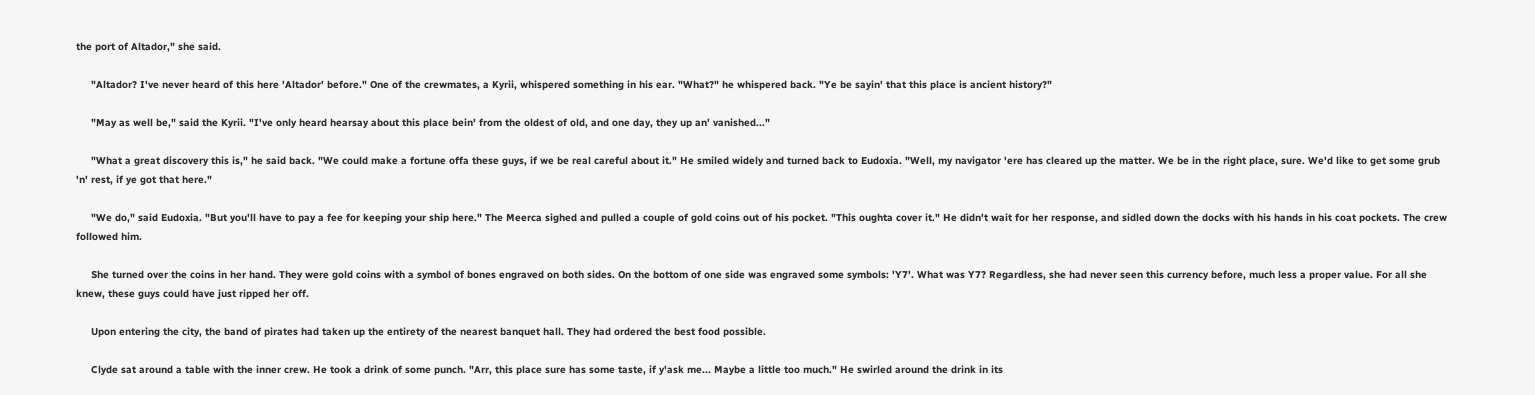the port of Altador," she said.

     "Altador? I've never heard of this here 'Altador' before." One of the crewmates, a Kyrii, whispered something in his ear. "What?" he whispered back. "Ye be sayin' that this place is ancient history?"

     "May as well be," said the Kyrii. "I've only heard hearsay about this place bein' from the oldest of old, and one day, they up an' vanished..."

     "What a great discovery this is," he said back. "We could make a fortune offa these guys, if we be real careful about it." He smiled widely and turned back to Eudoxia. "Well, my navigator 'ere has cleared up the matter. We be in the right place, sure. We'd like to get some grub 'n' rest, if ye got that here."

     "We do," said Eudoxia. "But you'll have to pay a fee for keeping your ship here." The Meerca sighed and pulled a couple of gold coins out of his pocket. "This oughta cover it." He didn't wait for her response, and sidled down the docks with his hands in his coat pockets. The crew followed him.

     She turned over the coins in her hand. They were gold coins with a symbol of bones engraved on both sides. On the bottom of one side was engraved some symbols: 'Y7'. What was Y7? Regardless, she had never seen this currency before, much less a proper value. For all she knew, these guys could have just ripped her off.

     Upon entering the city, the band of pirates had taken up the entirety of the nearest banquet hall. They had ordered the best food possible.

     Clyde sat around a table with the inner crew. He took a drink of some punch. "Arr, this place sure has some taste, if y'ask me... Maybe a little too much." He swirled around the drink in its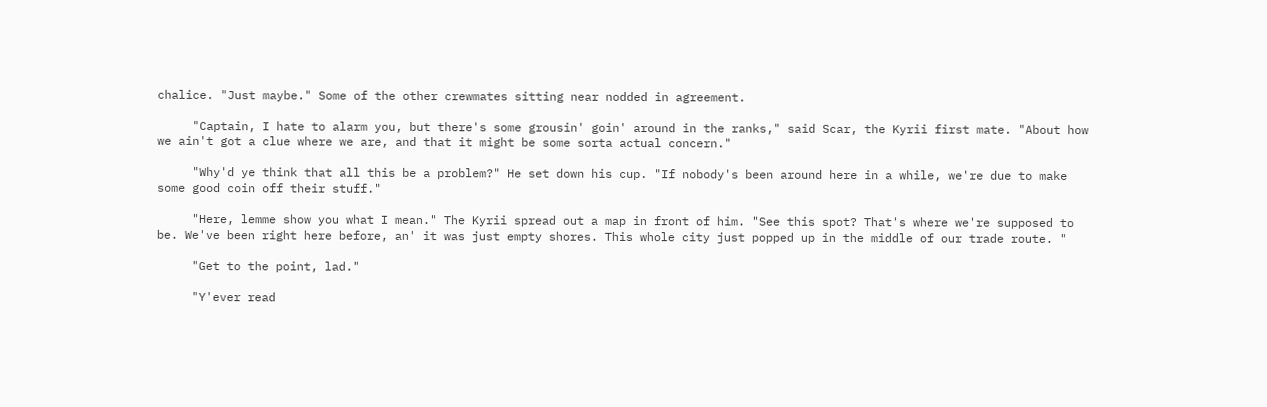chalice. "Just maybe." Some of the other crewmates sitting near nodded in agreement.

     "Captain, I hate to alarm you, but there's some grousin' goin' around in the ranks," said Scar, the Kyrii first mate. "About how we ain't got a clue where we are, and that it might be some sorta actual concern."

     "Why'd ye think that all this be a problem?" He set down his cup. "If nobody's been around here in a while, we're due to make some good coin off their stuff."

     "Here, lemme show you what I mean." The Kyrii spread out a map in front of him. "See this spot? That's where we're supposed to be. We've been right here before, an' it was just empty shores. This whole city just popped up in the middle of our trade route. "

     "Get to the point, lad."

     "Y'ever read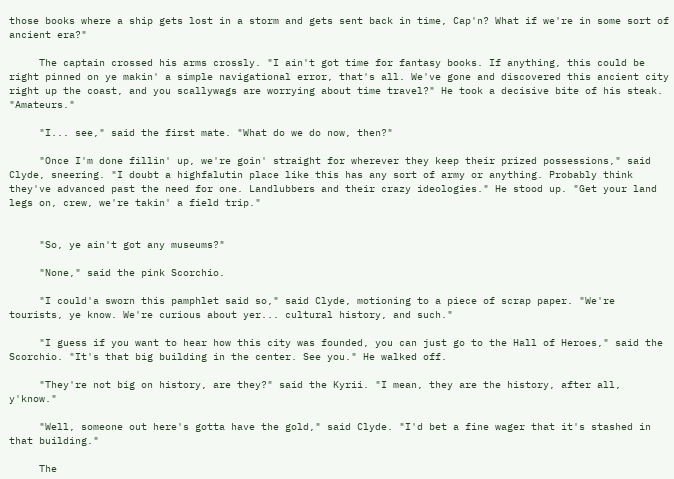those books where a ship gets lost in a storm and gets sent back in time, Cap'n? What if we're in some sort of ancient era?"

     The captain crossed his arms crossly. "I ain't got time for fantasy books. If anything, this could be right pinned on ye makin' a simple navigational error, that's all. We've gone and discovered this ancient city right up the coast, and you scallywags are worrying about time travel?" He took a decisive bite of his steak. "Amateurs."

     "I... see," said the first mate. "What do we do now, then?"

     "Once I'm done fillin' up, we're goin' straight for wherever they keep their prized possessions," said Clyde, sneering. "I doubt a highfalutin place like this has any sort of army or anything. Probably think they've advanced past the need for one. Landlubbers and their crazy ideologies." He stood up. "Get your land legs on, crew, we're takin' a field trip."


     "So, ye ain't got any museums?"

     "None," said the pink Scorchio.

     "I could'a sworn this pamphlet said so," said Clyde, motioning to a piece of scrap paper. "We're tourists, ye know. We're curious about yer... cultural history, and such."

     "I guess if you want to hear how this city was founded, you can just go to the Hall of Heroes," said the Scorchio. "It's that big building in the center. See you." He walked off.

     "They're not big on history, are they?" said the Kyrii. "I mean, they are the history, after all, y'know."

     "Well, someone out here's gotta have the gold," said Clyde. "I'd bet a fine wager that it's stashed in that building."

     The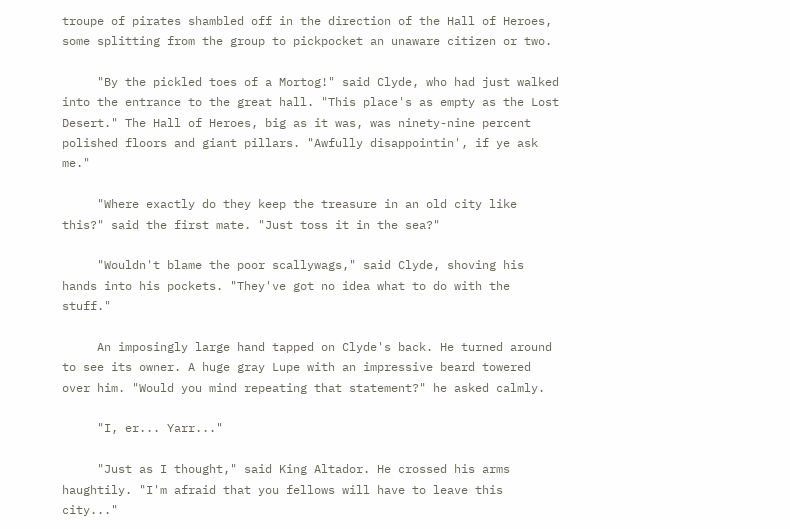troupe of pirates shambled off in the direction of the Hall of Heroes, some splitting from the group to pickpocket an unaware citizen or two.

     "By the pickled toes of a Mortog!" said Clyde, who had just walked into the entrance to the great hall. "This place's as empty as the Lost Desert." The Hall of Heroes, big as it was, was ninety-nine percent polished floors and giant pillars. "Awfully disappointin', if ye ask me."

     "Where exactly do they keep the treasure in an old city like this?" said the first mate. "Just toss it in the sea?"

     "Wouldn't blame the poor scallywags," said Clyde, shoving his hands into his pockets. "They've got no idea what to do with the stuff."

     An imposingly large hand tapped on Clyde's back. He turned around to see its owner. A huge gray Lupe with an impressive beard towered over him. "Would you mind repeating that statement?" he asked calmly.

     "I, er... Yarr..."

     "Just as I thought," said King Altador. He crossed his arms haughtily. "I'm afraid that you fellows will have to leave this city..."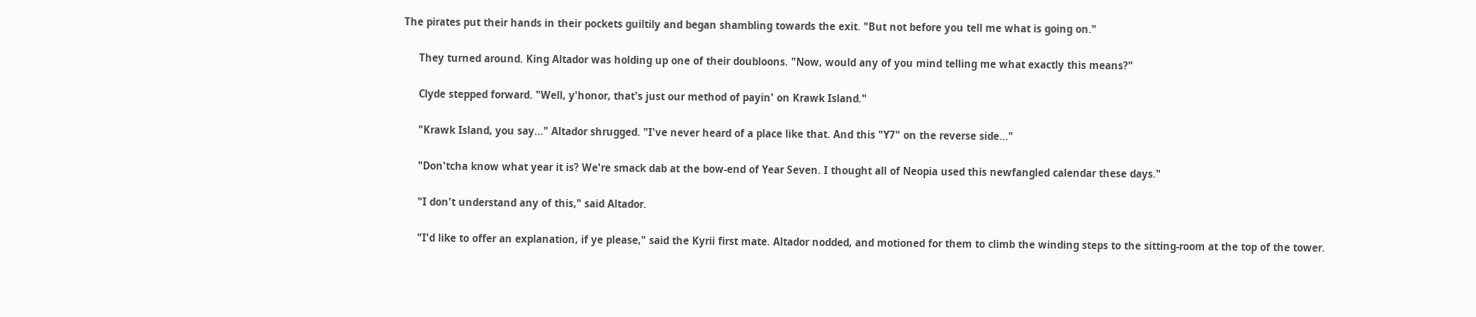The pirates put their hands in their pockets guiltily and began shambling towards the exit. "But not before you tell me what is going on."

     They turned around. King Altador was holding up one of their doubloons. "Now, would any of you mind telling me what exactly this means?"

     Clyde stepped forward. "Well, y'honor, that's just our method of payin' on Krawk Island."

     "Krawk Island, you say..." Altador shrugged. "I've never heard of a place like that. And this "Y7" on the reverse side..."

     "Don'tcha know what year it is? We're smack dab at the bow-end of Year Seven. I thought all of Neopia used this newfangled calendar these days."

     "I don't understand any of this," said Altador.

     "I'd like to offer an explanation, if ye please," said the Kyrii first mate. Altador nodded, and motioned for them to climb the winding steps to the sitting-room at the top of the tower.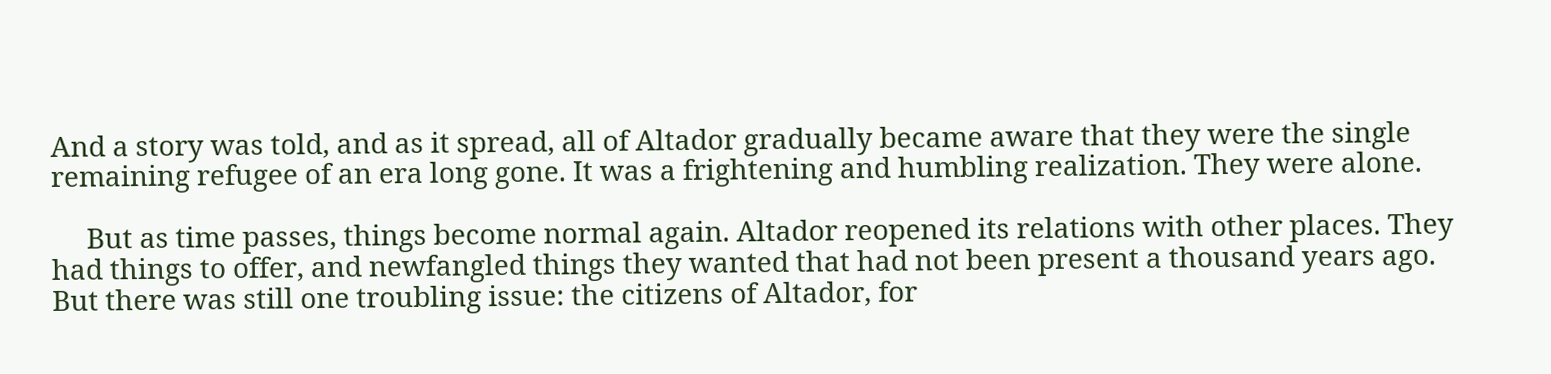And a story was told, and as it spread, all of Altador gradually became aware that they were the single remaining refugee of an era long gone. It was a frightening and humbling realization. They were alone.

     But as time passes, things become normal again. Altador reopened its relations with other places. They had things to offer, and newfangled things they wanted that had not been present a thousand years ago. But there was still one troubling issue: the citizens of Altador, for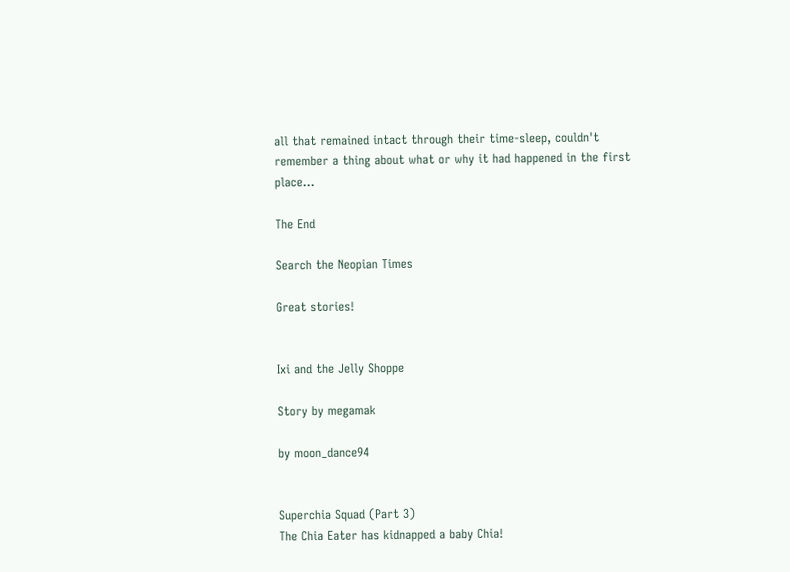all that remained intact through their time-sleep, couldn't remember a thing about what or why it had happened in the first place...

The End

Search the Neopian Times

Great stories!


Ixi and the Jelly Shoppe

Story by megamak

by moon_dance94


Superchia Squad (Part 3)
The Chia Eater has kidnapped a baby Chia!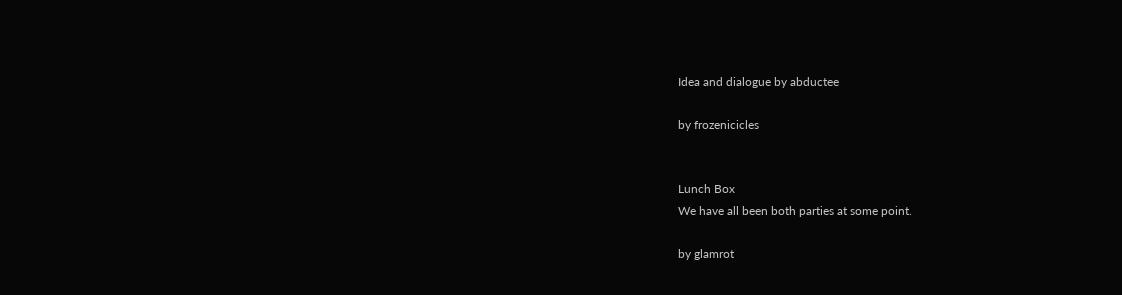Idea and dialogue by abductee

by frozenicicles


Lunch Box
We have all been both parties at some point.

by glamrot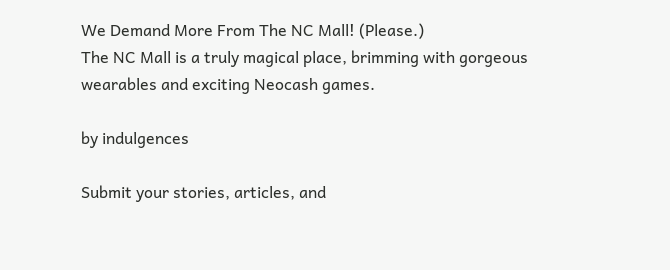We Demand More From The NC Mall! (Please.)
The NC Mall is a truly magical place, brimming with gorgeous wearables and exciting Neocash games.

by indulgences

Submit your stories, articles, and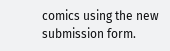comics using the new submission form.